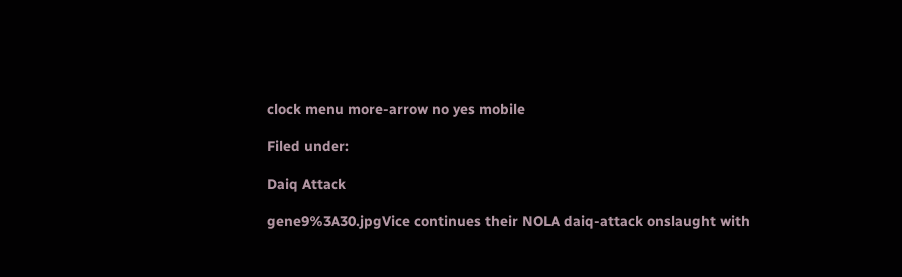clock menu more-arrow no yes mobile

Filed under:

Daiq Attack

gene9%3A30.jpgVice continues their NOLA daiq-attack onslaught with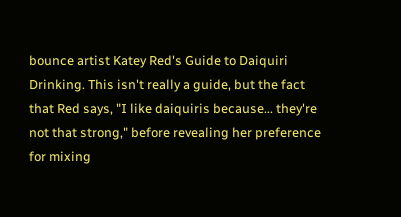bounce artist Katey Red's Guide to Daiquiri Drinking. This isn't really a guide, but the fact that Red says, "I like daiquiris because... they're not that strong," before revealing her preference for mixing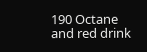190 Octane and red drink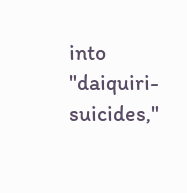into "daiquiri-suicides,"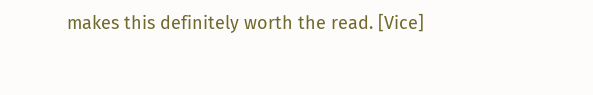makes this definitely worth the read. [Vice]